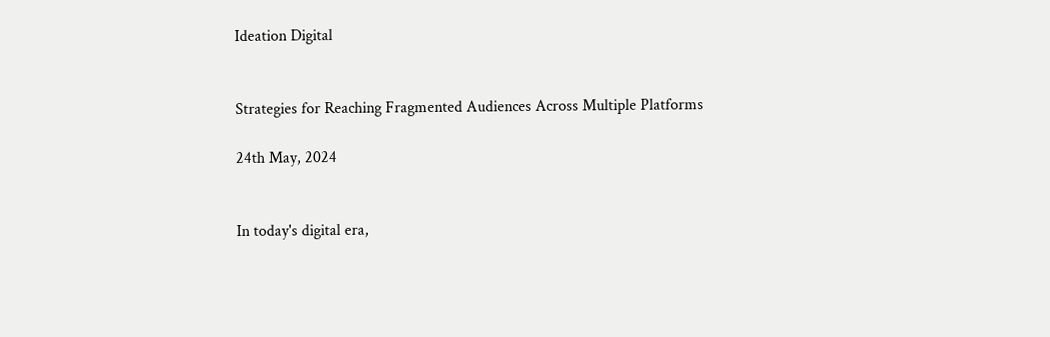Ideation Digital


Strategies for Reaching Fragmented Audiences Across Multiple Platforms

24th May, 2024


In today's digital era,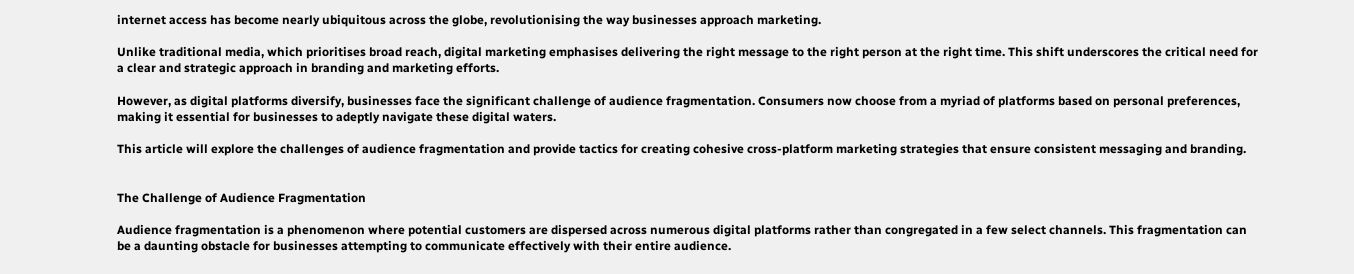internet access has become nearly ubiquitous across the globe, revolutionising the way businesses approach marketing.

Unlike traditional media, which prioritises broad reach, digital marketing emphasises delivering the right message to the right person at the right time. This shift underscores the critical need for a clear and strategic approach in branding and marketing efforts.

However, as digital platforms diversify, businesses face the significant challenge of audience fragmentation. Consumers now choose from a myriad of platforms based on personal preferences, making it essential for businesses to adeptly navigate these digital waters.

This article will explore the challenges of audience fragmentation and provide tactics for creating cohesive cross-platform marketing strategies that ensure consistent messaging and branding.


The Challenge of Audience Fragmentation

Audience fragmentation is a phenomenon where potential customers are dispersed across numerous digital platforms rather than congregated in a few select channels. This fragmentation can be a daunting obstacle for businesses attempting to communicate effectively with their entire audience.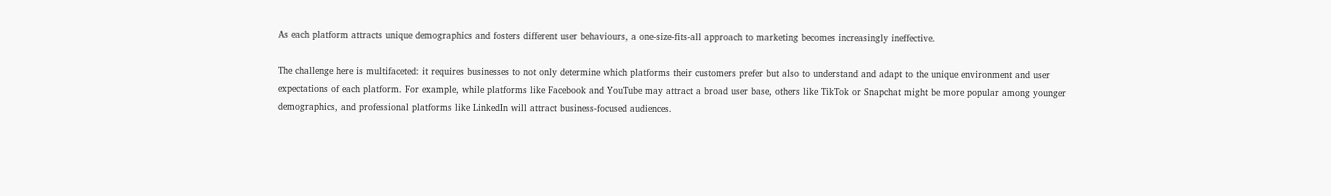As each platform attracts unique demographics and fosters different user behaviours, a one-size-fits-all approach to marketing becomes increasingly ineffective.

The challenge here is multifaceted: it requires businesses to not only determine which platforms their customers prefer but also to understand and adapt to the unique environment and user expectations of each platform. For example, while platforms like Facebook and YouTube may attract a broad user base, others like TikTok or Snapchat might be more popular among younger demographics, and professional platforms like LinkedIn will attract business-focused audiences.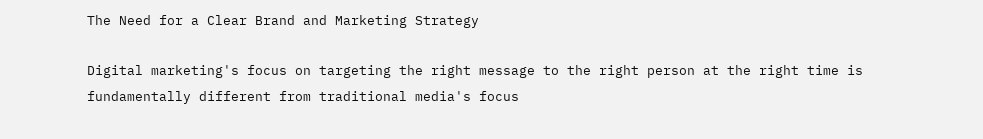The Need for a Clear Brand and Marketing Strategy

Digital marketing's focus on targeting the right message to the right person at the right time is fundamentally different from traditional media's focus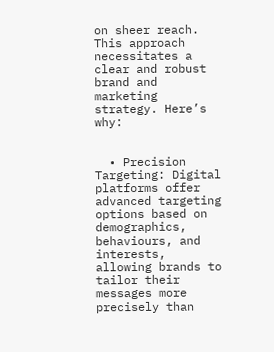on sheer reach. This approach necessitates a clear and robust brand and marketing strategy. Here’s why:


  • Precision Targeting: Digital platforms offer advanced targeting options based on demographics, behaviours, and interests, allowing brands to tailor their messages more precisely than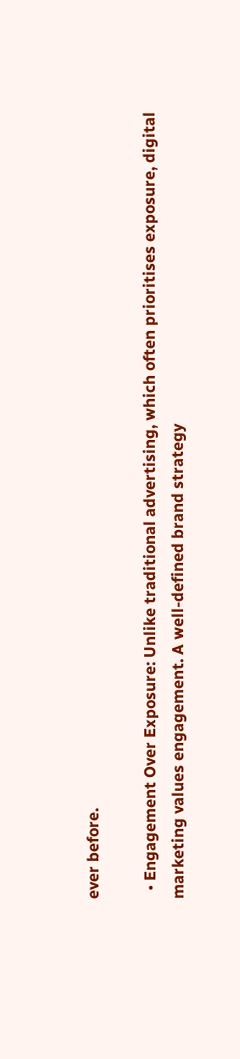ever before.

  • Engagement Over Exposure: Unlike traditional advertising, which often prioritises exposure, digital marketing values engagement. A well-defined brand strategy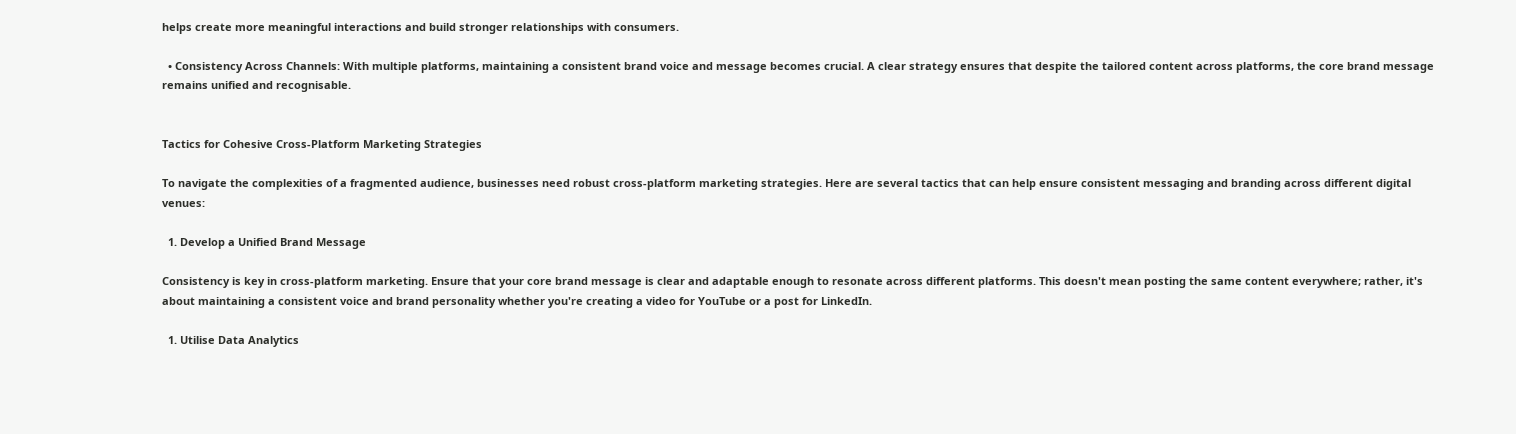helps create more meaningful interactions and build stronger relationships with consumers.

  • Consistency Across Channels: With multiple platforms, maintaining a consistent brand voice and message becomes crucial. A clear strategy ensures that despite the tailored content across platforms, the core brand message remains unified and recognisable.


Tactics for Cohesive Cross-Platform Marketing Strategies

To navigate the complexities of a fragmented audience, businesses need robust cross-platform marketing strategies. Here are several tactics that can help ensure consistent messaging and branding across different digital venues:

  1. Develop a Unified Brand Message

Consistency is key in cross-platform marketing. Ensure that your core brand message is clear and adaptable enough to resonate across different platforms. This doesn't mean posting the same content everywhere; rather, it's about maintaining a consistent voice and brand personality whether you're creating a video for YouTube or a post for LinkedIn.

  1. Utilise Data Analytics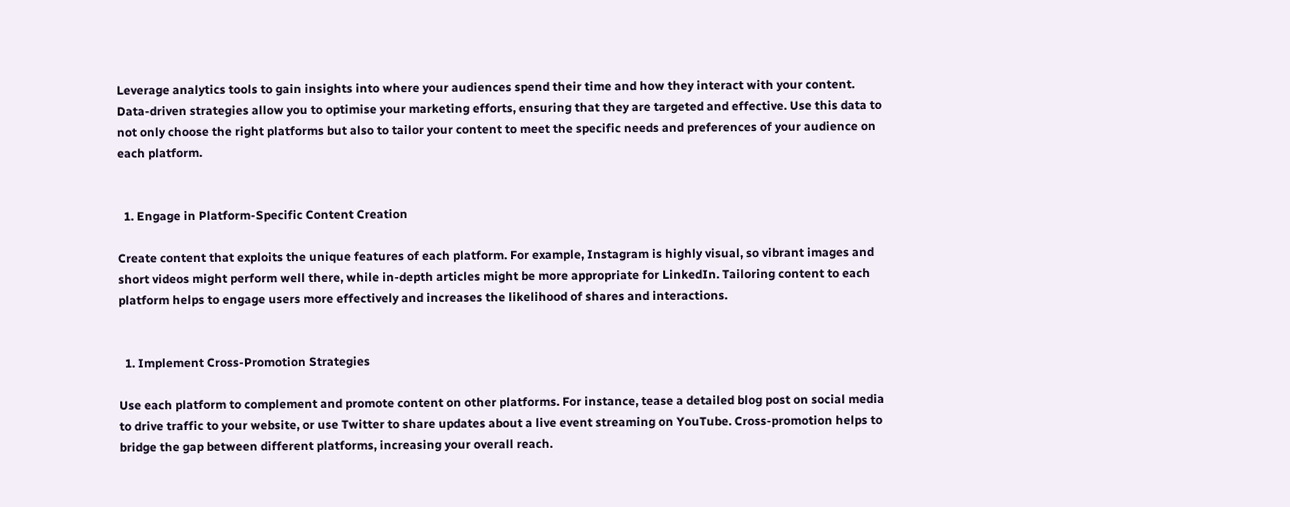Leverage analytics tools to gain insights into where your audiences spend their time and how they interact with your content. Data-driven strategies allow you to optimise your marketing efforts, ensuring that they are targeted and effective. Use this data to not only choose the right platforms but also to tailor your content to meet the specific needs and preferences of your audience on each platform.


  1. Engage in Platform-Specific Content Creation

Create content that exploits the unique features of each platform. For example, Instagram is highly visual, so vibrant images and short videos might perform well there, while in-depth articles might be more appropriate for LinkedIn. Tailoring content to each platform helps to engage users more effectively and increases the likelihood of shares and interactions.


  1. Implement Cross-Promotion Strategies

Use each platform to complement and promote content on other platforms. For instance, tease a detailed blog post on social media to drive traffic to your website, or use Twitter to share updates about a live event streaming on YouTube. Cross-promotion helps to bridge the gap between different platforms, increasing your overall reach.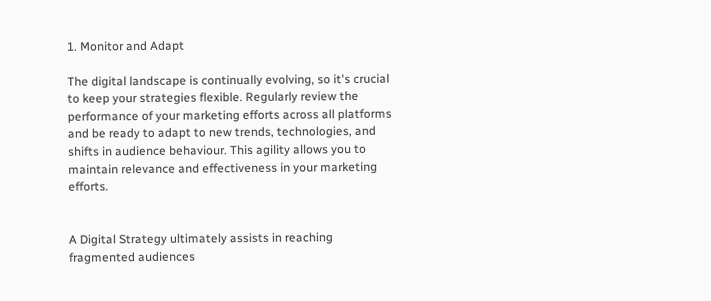1. Monitor and Adapt

The digital landscape is continually evolving, so it's crucial to keep your strategies flexible. Regularly review the performance of your marketing efforts across all platforms and be ready to adapt to new trends, technologies, and shifts in audience behaviour. This agility allows you to maintain relevance and effectiveness in your marketing efforts.


A Digital Strategy ultimately assists in reaching fragmented audiences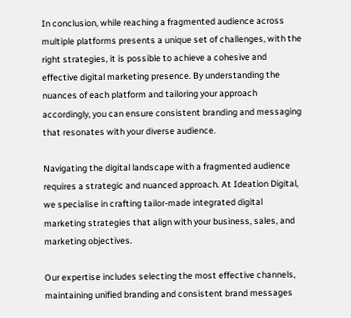In conclusion, while reaching a fragmented audience across multiple platforms presents a unique set of challenges, with the right strategies, it is possible to achieve a cohesive and effective digital marketing presence. By understanding the nuances of each platform and tailoring your approach accordingly, you can ensure consistent branding and messaging that resonates with your diverse audience.

Navigating the digital landscape with a fragmented audience requires a strategic and nuanced approach. At Ideation Digital, we specialise in crafting tailor-made integrated digital marketing strategies that align with your business, sales, and marketing objectives.

Our expertise includes selecting the most effective channels, maintaining unified branding and consistent brand messages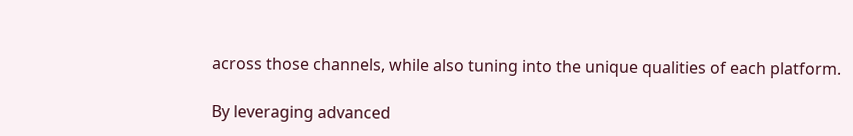across those channels, while also tuning into the unique qualities of each platform.

By leveraging advanced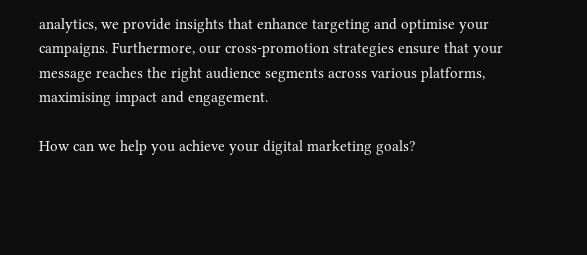analytics, we provide insights that enhance targeting and optimise your campaigns. Furthermore, our cross-promotion strategies ensure that your message reaches the right audience segments across various platforms, maximising impact and engagement.

How can we help you achieve your digital marketing goals?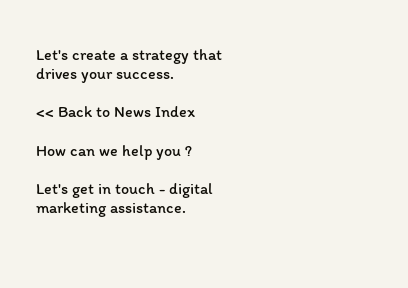Let's create a strategy that drives your success.

<< Back to News Index

How can we help you ?

Let's get in touch - digital marketing assistance.